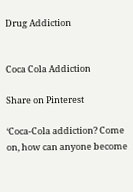Drug Addiction


Coca Cola Addiction

Share on Pinterest

‘Coca-Cola addiction? Come on, how can anyone become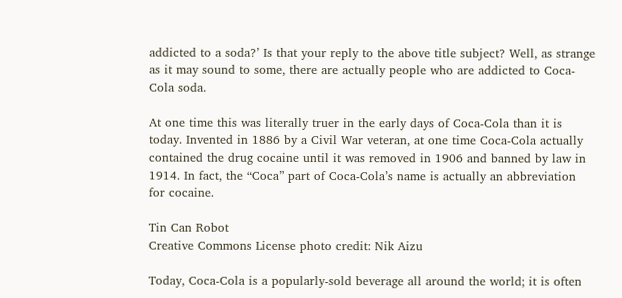addicted to a soda?’ Is that your reply to the above title subject? Well, as strange as it may sound to some, there are actually people who are addicted to Coca-Cola soda.

At one time this was literally truer in the early days of Coca-Cola than it is today. Invented in 1886 by a Civil War veteran, at one time Coca-Cola actually contained the drug cocaine until it was removed in 1906 and banned by law in 1914. In fact, the “Coca” part of Coca-Cola’s name is actually an abbreviation for cocaine.

Tin Can Robot
Creative Commons License photo credit: Nik Aizu

Today, Coca-Cola is a popularly-sold beverage all around the world; it is often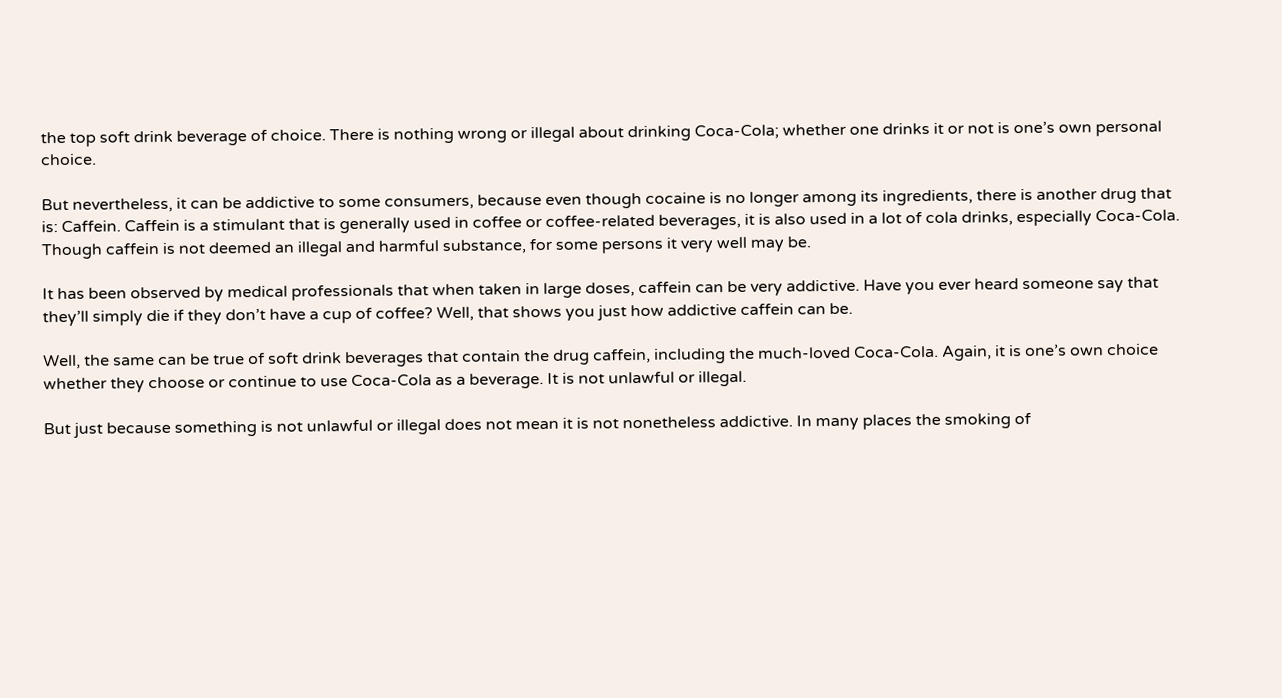the top soft drink beverage of choice. There is nothing wrong or illegal about drinking Coca-Cola; whether one drinks it or not is one’s own personal choice.

But nevertheless, it can be addictive to some consumers, because even though cocaine is no longer among its ingredients, there is another drug that is: Caffein. Caffein is a stimulant that is generally used in coffee or coffee-related beverages, it is also used in a lot of cola drinks, especially Coca-Cola. Though caffein is not deemed an illegal and harmful substance, for some persons it very well may be.

It has been observed by medical professionals that when taken in large doses, caffein can be very addictive. Have you ever heard someone say that they’ll simply die if they don’t have a cup of coffee? Well, that shows you just how addictive caffein can be.

Well, the same can be true of soft drink beverages that contain the drug caffein, including the much-loved Coca-Cola. Again, it is one’s own choice whether they choose or continue to use Coca-Cola as a beverage. It is not unlawful or illegal.

But just because something is not unlawful or illegal does not mean it is not nonetheless addictive. In many places the smoking of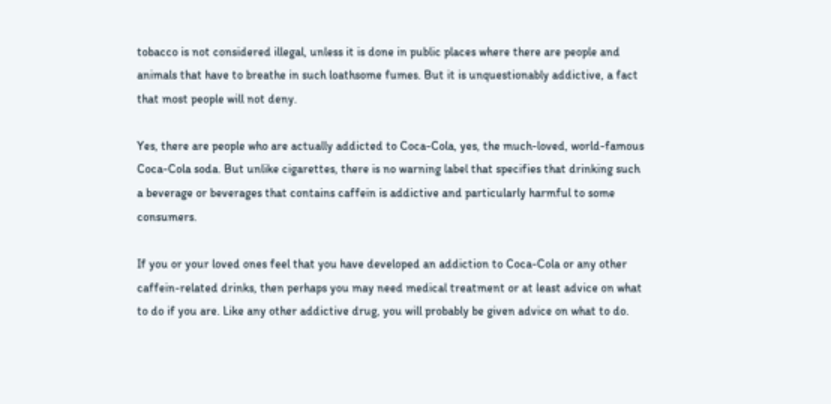tobacco is not considered illegal, unless it is done in public places where there are people and animals that have to breathe in such loathsome fumes. But it is unquestionably addictive, a fact that most people will not deny.

Yes, there are people who are actually addicted to Coca-Cola, yes, the much-loved, world-famous Coca-Cola soda. But unlike cigarettes, there is no warning label that specifies that drinking such a beverage or beverages that contains caffein is addictive and particularly harmful to some consumers.

If you or your loved ones feel that you have developed an addiction to Coca-Cola or any other caffein-related drinks, then perhaps you may need medical treatment or at least advice on what to do if you are. Like any other addictive drug, you will probably be given advice on what to do.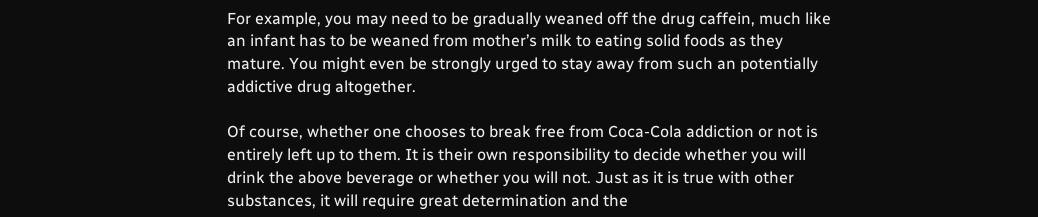For example, you may need to be gradually weaned off the drug caffein, much like an infant has to be weaned from mother’s milk to eating solid foods as they mature. You might even be strongly urged to stay away from such an potentially addictive drug altogether.

Of course, whether one chooses to break free from Coca-Cola addiction or not is entirely left up to them. It is their own responsibility to decide whether you will drink the above beverage or whether you will not. Just as it is true with other substances, it will require great determination and the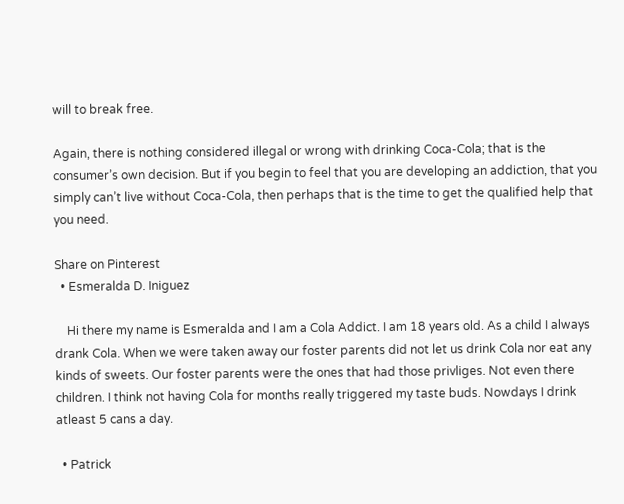will to break free.

Again, there is nothing considered illegal or wrong with drinking Coca-Cola; that is the consumer’s own decision. But if you begin to feel that you are developing an addiction, that you simply can’t live without Coca-Cola, then perhaps that is the time to get the qualified help that you need.

Share on Pinterest
  • Esmeralda D. Iniguez

    Hi there my name is Esmeralda and I am a Cola Addict. I am 18 years old. As a child I always drank Cola. When we were taken away our foster parents did not let us drink Cola nor eat any kinds of sweets. Our foster parents were the ones that had those privliges. Not even there children. I think not having Cola for months really triggered my taste buds. Nowdays I drink atleast 5 cans a day.

  • Patrick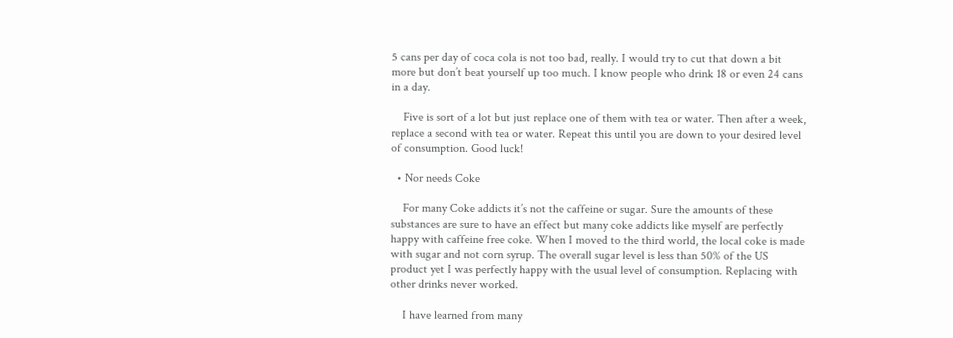5 cans per day of coca cola is not too bad, really. I would try to cut that down a bit more but don’t beat yourself up too much. I know people who drink 18 or even 24 cans in a day.

    Five is sort of a lot but just replace one of them with tea or water. Then after a week, replace a second with tea or water. Repeat this until you are down to your desired level of consumption. Good luck!

  • Nor needs Coke

    For many Coke addicts it’s not the caffeine or sugar. Sure the amounts of these substances are sure to have an effect but many coke addicts like myself are perfectly happy with caffeine free coke. When I moved to the third world, the local coke is made with sugar and not corn syrup. The overall sugar level is less than 50% of the US product yet I was perfectly happy with the usual level of consumption. Replacing with other drinks never worked.

    I have learned from many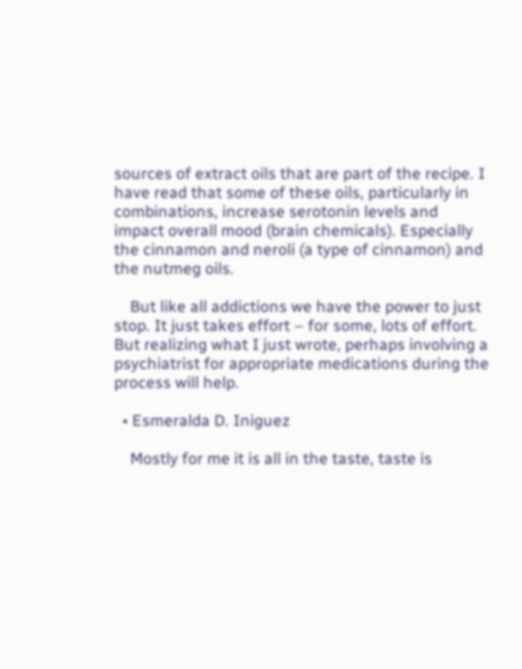sources of extract oils that are part of the recipe. I have read that some of these oils, particularly in combinations, increase serotonin levels and impact overall mood (brain chemicals). Especially the cinnamon and neroli (a type of cinnamon) and the nutmeg oils.

    But like all addictions we have the power to just stop. It just takes effort – for some, lots of effort. But realizing what I just wrote, perhaps involving a psychiatrist for appropriate medications during the process will help.

  • Esmeralda D. Iniguez

    Mostly for me it is all in the taste, taste is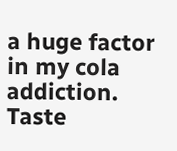a huge factor in my cola addiction. Taste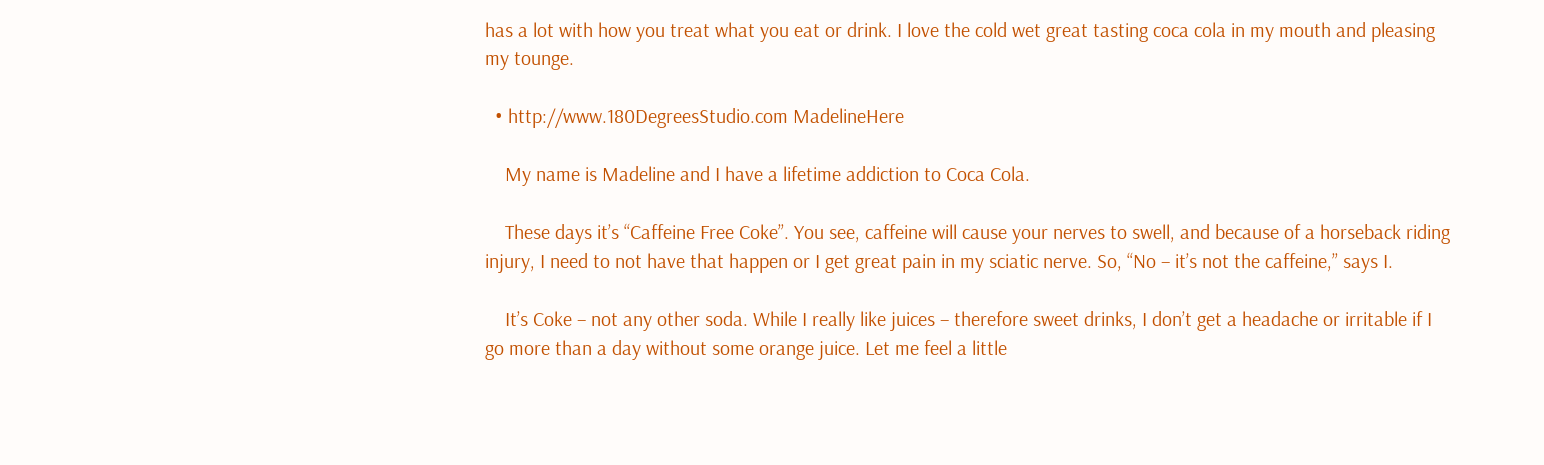has a lot with how you treat what you eat or drink. I love the cold wet great tasting coca cola in my mouth and pleasing my tounge.

  • http://www.180DegreesStudio.com MadelineHere

    My name is Madeline and I have a lifetime addiction to Coca Cola.

    These days it’s “Caffeine Free Coke”. You see, caffeine will cause your nerves to swell, and because of a horseback riding injury, I need to not have that happen or I get great pain in my sciatic nerve. So, “No – it’s not the caffeine,” says I.

    It’s Coke – not any other soda. While I really like juices – therefore sweet drinks, I don’t get a headache or irritable if I go more than a day without some orange juice. Let me feel a little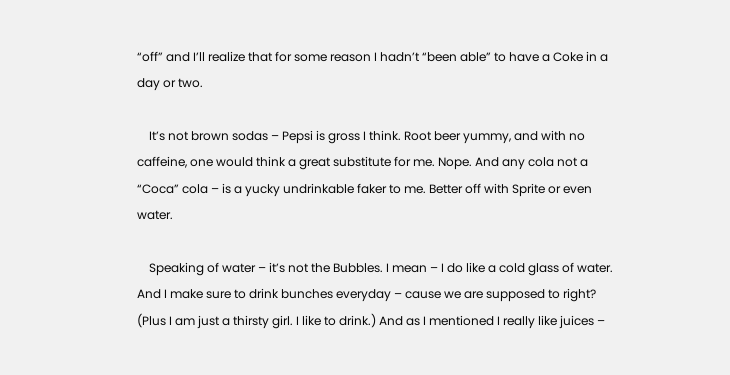“off” and I’ll realize that for some reason I hadn’t “been able” to have a Coke in a day or two.

    It’s not brown sodas – Pepsi is gross I think. Root beer yummy, and with no caffeine, one would think a great substitute for me. Nope. And any cola not a “Coca” cola – is a yucky undrinkable faker to me. Better off with Sprite or even water.

    Speaking of water – it’s not the Bubbles. I mean – I do like a cold glass of water. And I make sure to drink bunches everyday – cause we are supposed to right? (Plus I am just a thirsty girl. I like to drink.) And as I mentioned I really like juices –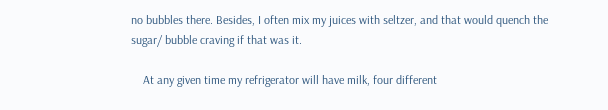no bubbles there. Besides, I often mix my juices with seltzer, and that would quench the sugar/ bubble craving if that was it.

    At any given time my refrigerator will have milk, four different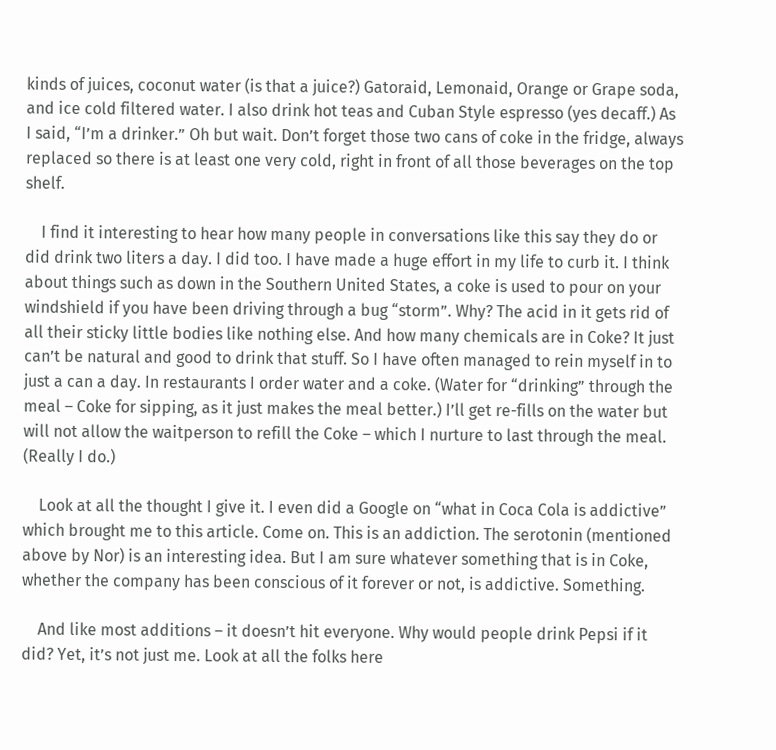kinds of juices, coconut water (is that a juice?) Gatoraid, Lemonaid, Orange or Grape soda, and ice cold filtered water. I also drink hot teas and Cuban Style espresso (yes decaff.) As I said, “I’m a drinker.” Oh but wait. Don’t forget those two cans of coke in the fridge, always replaced so there is at least one very cold, right in front of all those beverages on the top shelf.

    I find it interesting to hear how many people in conversations like this say they do or did drink two liters a day. I did too. I have made a huge effort in my life to curb it. I think about things such as down in the Southern United States, a coke is used to pour on your windshield if you have been driving through a bug “storm”. Why? The acid in it gets rid of all their sticky little bodies like nothing else. And how many chemicals are in Coke? It just can’t be natural and good to drink that stuff. So I have often managed to rein myself in to just a can a day. In restaurants I order water and a coke. (Water for “drinking” through the meal – Coke for sipping, as it just makes the meal better.) I’ll get re-fills on the water but will not allow the waitperson to refill the Coke – which I nurture to last through the meal. (Really I do.)

    Look at all the thought I give it. I even did a Google on “what in Coca Cola is addictive” which brought me to this article. Come on. This is an addiction. The serotonin (mentioned above by Nor) is an interesting idea. But I am sure whatever something that is in Coke, whether the company has been conscious of it forever or not, is addictive. Something.

    And like most additions – it doesn’t hit everyone. Why would people drink Pepsi if it did? Yet, it’s not just me. Look at all the folks here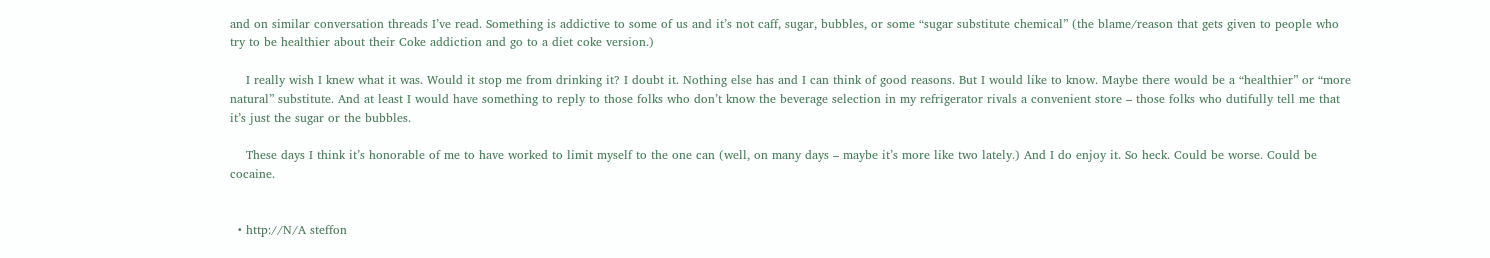and on similar conversation threads I’ve read. Something is addictive to some of us and it’s not caff, sugar, bubbles, or some “sugar substitute chemical” (the blame/reason that gets given to people who try to be healthier about their Coke addiction and go to a diet coke version.)

    I really wish I knew what it was. Would it stop me from drinking it? I doubt it. Nothing else has and I can think of good reasons. But I would like to know. Maybe there would be a “healthier” or “more natural” substitute. And at least I would have something to reply to those folks who don’t know the beverage selection in my refrigerator rivals a convenient store – those folks who dutifully tell me that it’s just the sugar or the bubbles.

    These days I think it’s honorable of me to have worked to limit myself to the one can (well, on many days – maybe it’s more like two lately.) And I do enjoy it. So heck. Could be worse. Could be cocaine.


  • http://N/A steffon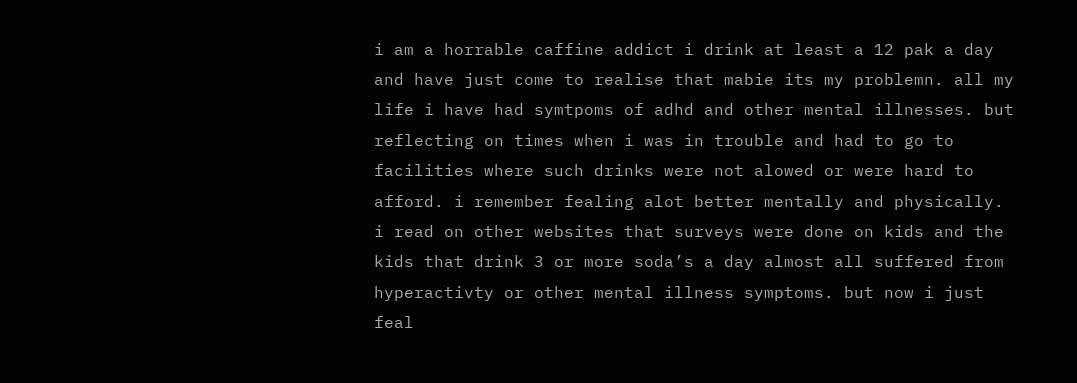i am a horrable caffine addict i drink at least a 12 pak a day and have just come to realise that mabie its my problemn. all my life i have had symtpoms of adhd and other mental illnesses. but reflecting on times when i was in trouble and had to go to facilities where such drinks were not alowed or were hard to afford. i remember fealing alot better mentally and physically. i read on other websites that surveys were done on kids and the kids that drink 3 or more soda’s a day almost all suffered from hyperactivty or other mental illness symptoms. but now i just feal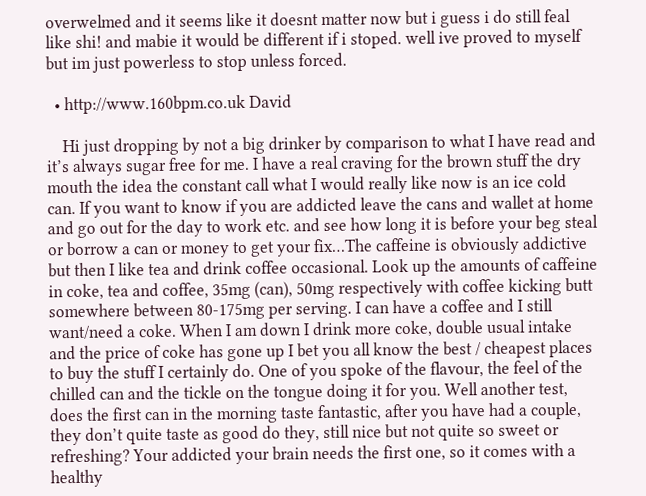overwelmed and it seems like it doesnt matter now but i guess i do still feal like shi! and mabie it would be different if i stoped. well ive proved to myself but im just powerless to stop unless forced.

  • http://www.160bpm.co.uk David

    Hi just dropping by not a big drinker by comparison to what I have read and it’s always sugar free for me. I have a real craving for the brown stuff the dry mouth the idea the constant call what I would really like now is an ice cold can. If you want to know if you are addicted leave the cans and wallet at home and go out for the day to work etc. and see how long it is before your beg steal or borrow a can or money to get your fix…The caffeine is obviously addictive but then I like tea and drink coffee occasional. Look up the amounts of caffeine in coke, tea and coffee, 35mg (can), 50mg respectively with coffee kicking butt somewhere between 80-175mg per serving. I can have a coffee and I still want/need a coke. When I am down I drink more coke, double usual intake and the price of coke has gone up I bet you all know the best / cheapest places to buy the stuff I certainly do. One of you spoke of the flavour, the feel of the chilled can and the tickle on the tongue doing it for you. Well another test, does the first can in the morning taste fantastic, after you have had a couple, they don’t quite taste as good do they, still nice but not quite so sweet or refreshing? Your addicted your brain needs the first one, so it comes with a healthy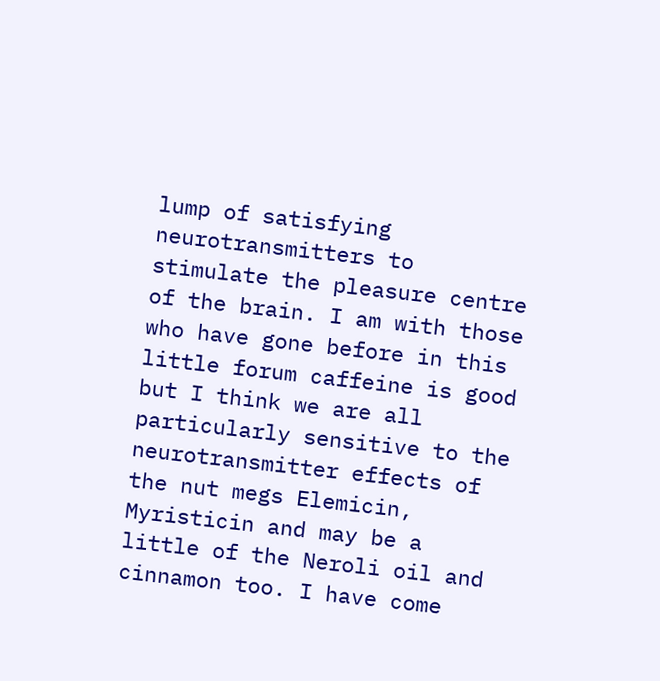lump of satisfying neurotransmitters to stimulate the pleasure centre of the brain. I am with those who have gone before in this little forum caffeine is good but I think we are all particularly sensitive to the neurotransmitter effects of the nut megs Elemicin, Myristicin and may be a little of the Neroli oil and cinnamon too. I have come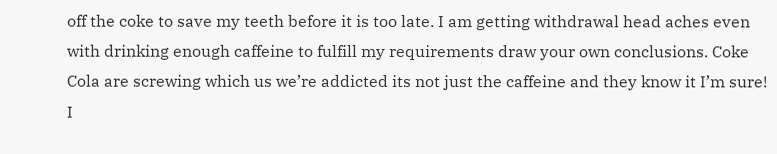off the coke to save my teeth before it is too late. I am getting withdrawal head aches even with drinking enough caffeine to fulfill my requirements draw your own conclusions. Coke Cola are screwing which us we’re addicted its not just the caffeine and they know it I’m sure! I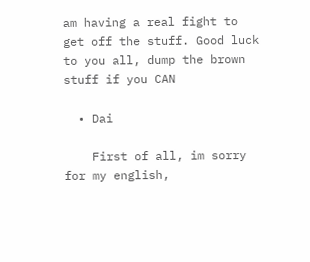am having a real fight to get off the stuff. Good luck to you all, dump the brown stuff if you CAN

  • Dai

    First of all, im sorry for my english,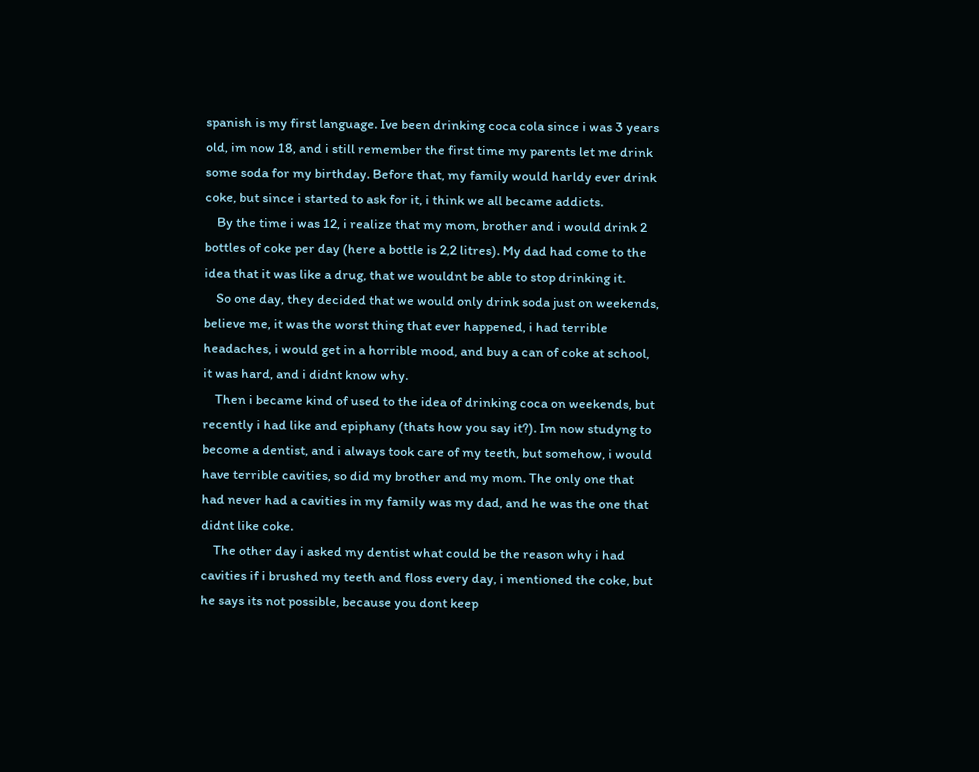spanish is my first language. Ive been drinking coca cola since i was 3 years old, im now 18, and i still remember the first time my parents let me drink some soda for my birthday. Before that, my family would harldy ever drink coke, but since i started to ask for it, i think we all became addicts.
    By the time i was 12, i realize that my mom, brother and i would drink 2 bottles of coke per day (here a bottle is 2,2 litres). My dad had come to the idea that it was like a drug, that we wouldnt be able to stop drinking it.
    So one day, they decided that we would only drink soda just on weekends, believe me, it was the worst thing that ever happened, i had terrible headaches, i would get in a horrible mood, and buy a can of coke at school, it was hard, and i didnt know why.
    Then i became kind of used to the idea of drinking coca on weekends, but recently i had like and epiphany (thats how you say it?). Im now studyng to become a dentist, and i always took care of my teeth, but somehow, i would have terrible cavities, so did my brother and my mom. The only one that had never had a cavities in my family was my dad, and he was the one that didnt like coke.
    The other day i asked my dentist what could be the reason why i had cavities if i brushed my teeth and floss every day, i mentioned the coke, but he says its not possible, because you dont keep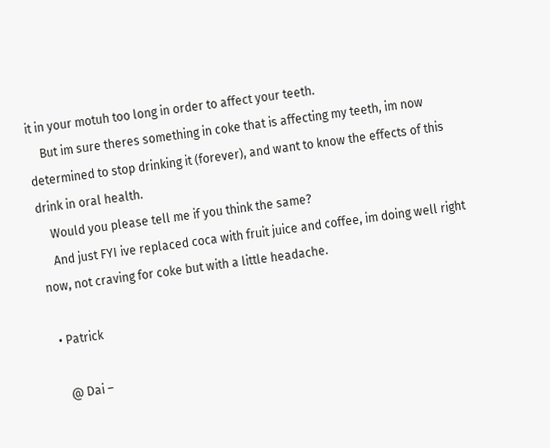it in your motuh too long in order to affect your teeth.
    But im sure theres something in coke that is affecting my teeth, im now determined to stop drinking it (forever), and want to know the effects of this drink in oral health.
    Would you please tell me if you think the same?
    And just FYI ive replaced coca with fruit juice and coffee, im doing well right now, not craving for coke but with a little headache.

  • Patrick

    @ Dai –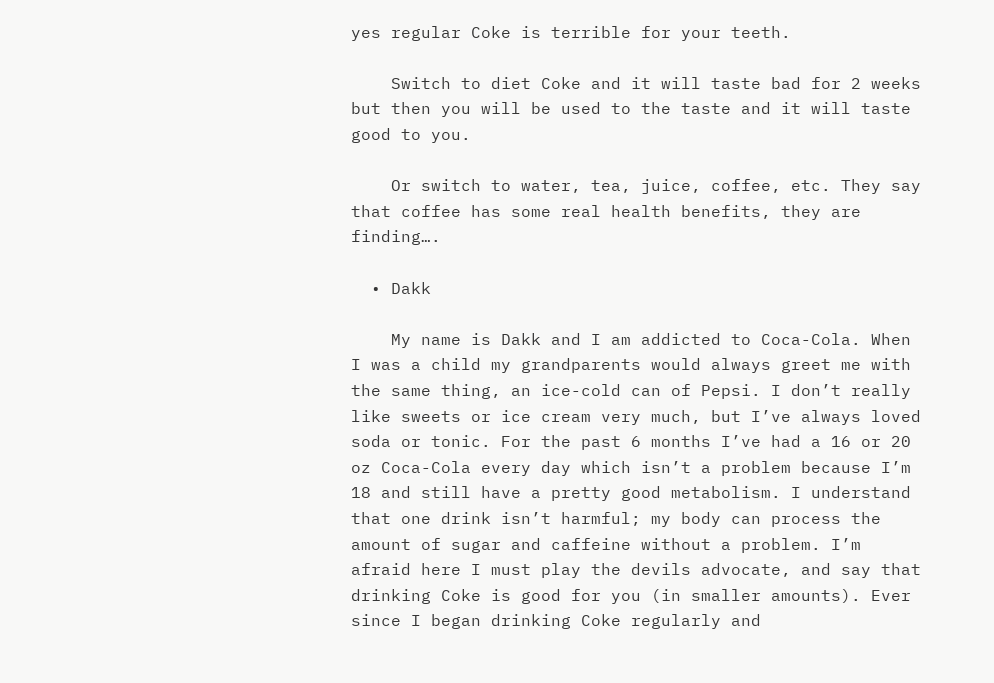yes regular Coke is terrible for your teeth.

    Switch to diet Coke and it will taste bad for 2 weeks but then you will be used to the taste and it will taste good to you.

    Or switch to water, tea, juice, coffee, etc. They say that coffee has some real health benefits, they are finding….

  • Dakk

    My name is Dakk and I am addicted to Coca-Cola. When I was a child my grandparents would always greet me with the same thing, an ice-cold can of Pepsi. I don’t really like sweets or ice cream very much, but I’ve always loved soda or tonic. For the past 6 months I’ve had a 16 or 20 oz Coca-Cola every day which isn’t a problem because I’m 18 and still have a pretty good metabolism. I understand that one drink isn’t harmful; my body can process the amount of sugar and caffeine without a problem. I’m afraid here I must play the devils advocate, and say that drinking Coke is good for you (in smaller amounts). Ever since I began drinking Coke regularly and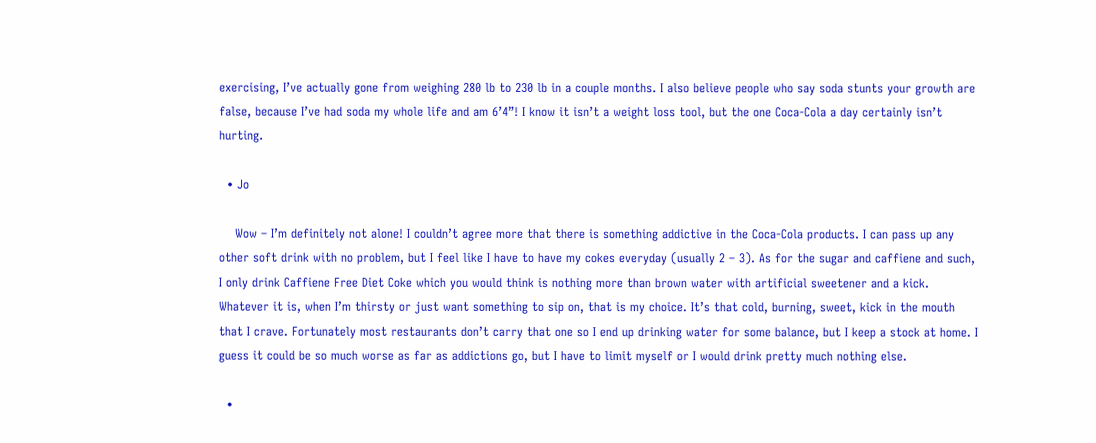exercising, I’ve actually gone from weighing 280 lb to 230 lb in a couple months. I also believe people who say soda stunts your growth are false, because I’ve had soda my whole life and am 6’4”! I know it isn’t a weight loss tool, but the one Coca-Cola a day certainly isn’t hurting.

  • Jo

    Wow – I’m definitely not alone! I couldn’t agree more that there is something addictive in the Coca-Cola products. I can pass up any other soft drink with no problem, but I feel like I have to have my cokes everyday (usually 2 – 3). As for the sugar and caffiene and such, I only drink Caffiene Free Diet Coke which you would think is nothing more than brown water with artificial sweetener and a kick. Whatever it is, when I’m thirsty or just want something to sip on, that is my choice. It’s that cold, burning, sweet, kick in the mouth that I crave. Fortunately most restaurants don’t carry that one so I end up drinking water for some balance, but I keep a stock at home. I guess it could be so much worse as far as addictions go, but I have to limit myself or I would drink pretty much nothing else.

  •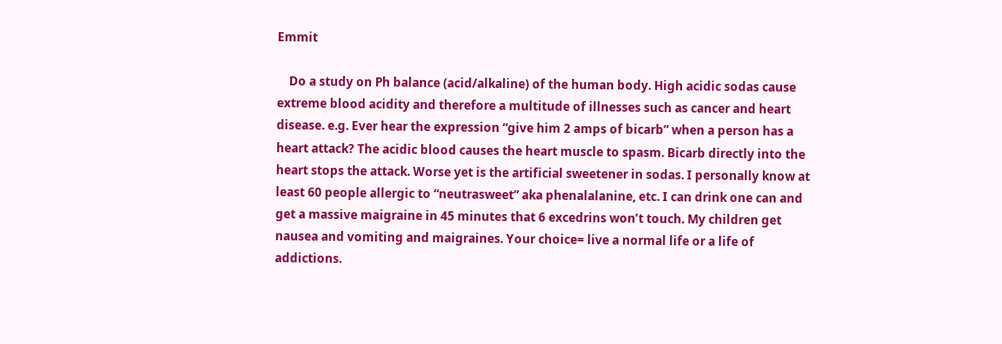Emmit

    Do a study on Ph balance (acid/alkaline) of the human body. High acidic sodas cause extreme blood acidity and therefore a multitude of illnesses such as cancer and heart disease. e.g. Ever hear the expression “give him 2 amps of bicarb” when a person has a heart attack? The acidic blood causes the heart muscle to spasm. Bicarb directly into the heart stops the attack. Worse yet is the artificial sweetener in sodas. I personally know at least 60 people allergic to “neutrasweet” aka phenalalanine, etc. I can drink one can and get a massive maigraine in 45 minutes that 6 excedrins won’t touch. My children get nausea and vomiting and maigraines. Your choice= live a normal life or a life of addictions.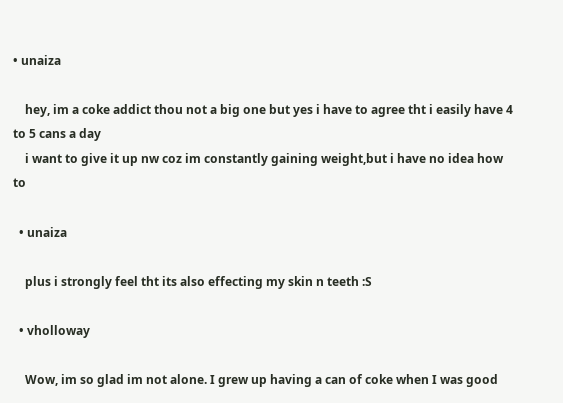• unaiza

    hey, im a coke addict thou not a big one but yes i have to agree tht i easily have 4 to 5 cans a day
    i want to give it up nw coz im constantly gaining weight,but i have no idea how to

  • unaiza

    plus i strongly feel tht its also effecting my skin n teeth :S

  • vholloway

    Wow, im so glad im not alone. I grew up having a can of coke when I was good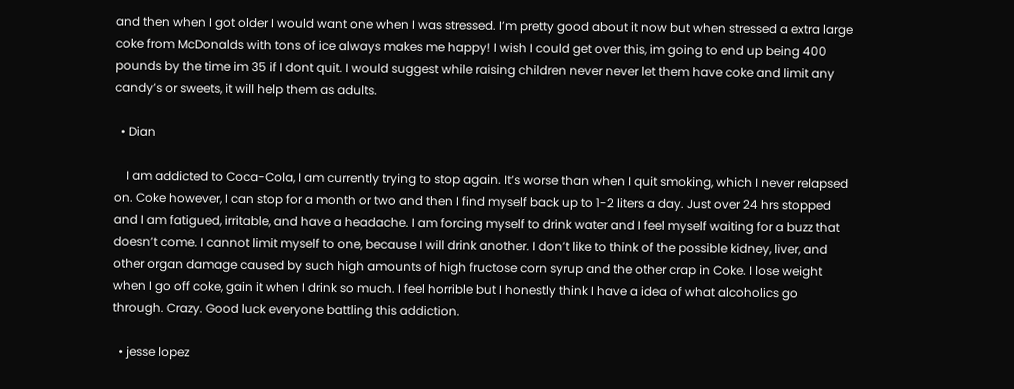and then when I got older I would want one when I was stressed. I’m pretty good about it now but when stressed a extra large coke from McDonalds with tons of ice always makes me happy! I wish I could get over this, im going to end up being 400 pounds by the time im 35 if I dont quit. I would suggest while raising children never never let them have coke and limit any candy’s or sweets, it will help them as adults.

  • Dian

    I am addicted to Coca-Cola, I am currently trying to stop again. It’s worse than when I quit smoking, which I never relapsed on. Coke however, I can stop for a month or two and then I find myself back up to 1-2 liters a day. Just over 24 hrs stopped and I am fatigued, irritable, and have a headache. I am forcing myself to drink water and I feel myself waiting for a buzz that doesn’t come. I cannot limit myself to one, because I will drink another. I don’t like to think of the possible kidney, liver, and other organ damage caused by such high amounts of high fructose corn syrup and the other crap in Coke. I lose weight when I go off coke, gain it when I drink so much. I feel horrible but I honestly think I have a idea of what alcoholics go through. Crazy. Good luck everyone battling this addiction.

  • jesse lopez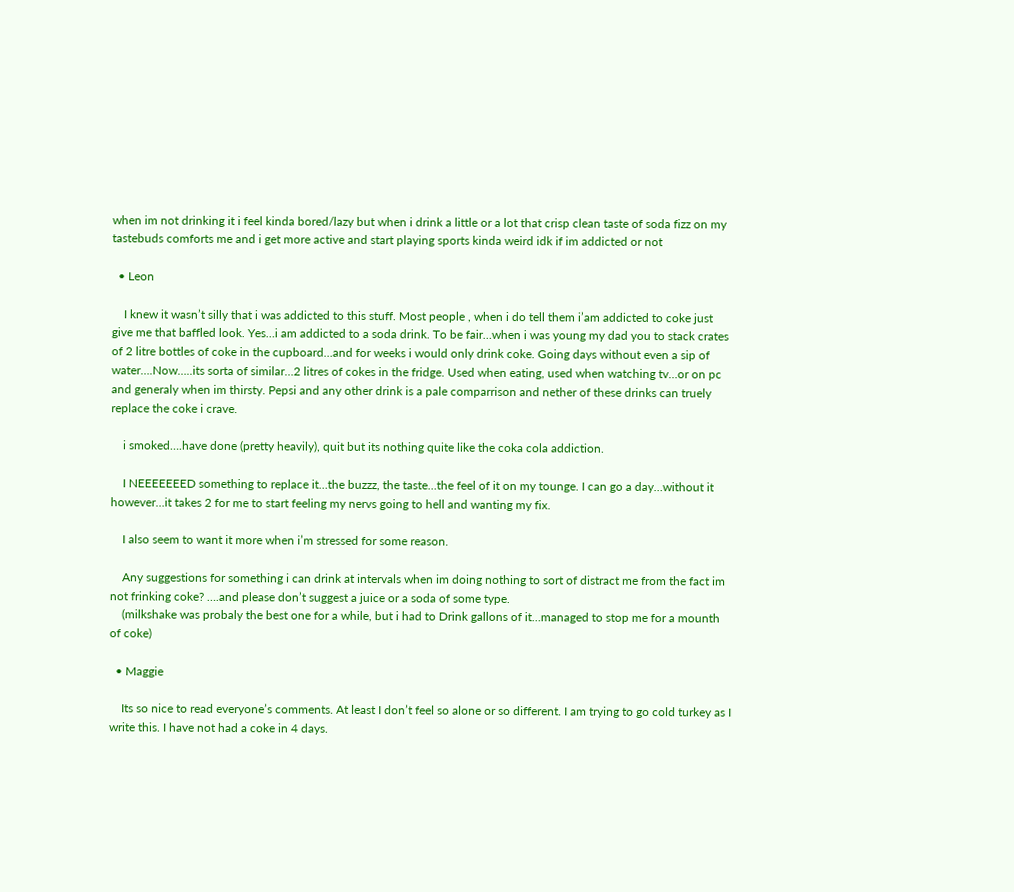when im not drinking it i feel kinda bored/lazy but when i drink a little or a lot that crisp clean taste of soda fizz on my tastebuds comforts me and i get more active and start playing sports kinda weird idk if im addicted or not

  • Leon

    I knew it wasn’t silly that i was addicted to this stuff. Most people , when i do tell them i’am addicted to coke just give me that baffled look. Yes…i am addicted to a soda drink. To be fair…when i was young my dad you to stack crates of 2 litre bottles of coke in the cupboard…and for weeks i would only drink coke. Going days without even a sip of water….Now…..its sorta of similar…2 litres of cokes in the fridge. Used when eating, used when watching tv…or on pc and generaly when im thirsty. Pepsi and any other drink is a pale comparrison and nether of these drinks can truely replace the coke i crave.

    i smoked….have done (pretty heavily), quit but its nothing quite like the coka cola addiction.

    I NEEEEEEED something to replace it…the buzzz, the taste…the feel of it on my tounge. I can go a day…without it however…it takes 2 for me to start feeling my nervs going to hell and wanting my fix.

    I also seem to want it more when i’m stressed for some reason.

    Any suggestions for something i can drink at intervals when im doing nothing to sort of distract me from the fact im not frinking coke? ….and please don’t suggest a juice or a soda of some type.
    (milkshake was probaly the best one for a while, but i had to Drink gallons of it…managed to stop me for a mounth of coke)

  • Maggie

    Its so nice to read everyone’s comments. At least I don’t feel so alone or so different. I am trying to go cold turkey as I write this. I have not had a coke in 4 days.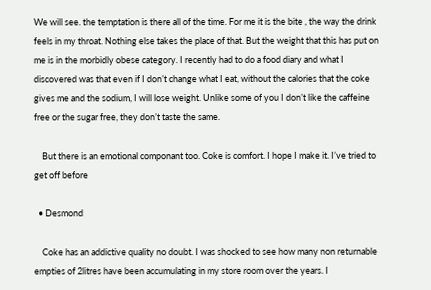We will see. the temptation is there all of the time. For me it is the bite , the way the drink feels in my throat. Nothing else takes the place of that. But the weight that this has put on me is in the morbidly obese category. I recently had to do a food diary and what I discovered was that even if I don’t change what I eat, without the calories that the coke gives me and the sodium, I will lose weight. Unlike some of you I don’t like the caffeine free or the sugar free, they don’t taste the same.

    But there is an emotional componant too. Coke is comfort. I hope I make it. I’ve tried to get off before

  • Desmond

    Coke has an addictive quality no doubt. I was shocked to see how many non returnable empties of 2litres have been accumulating in my store room over the years. I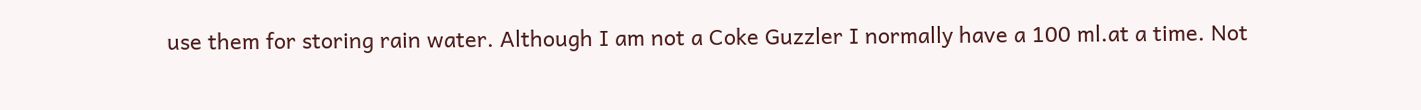use them for storing rain water. Although I am not a Coke Guzzler I normally have a 100 ml.at a time. Not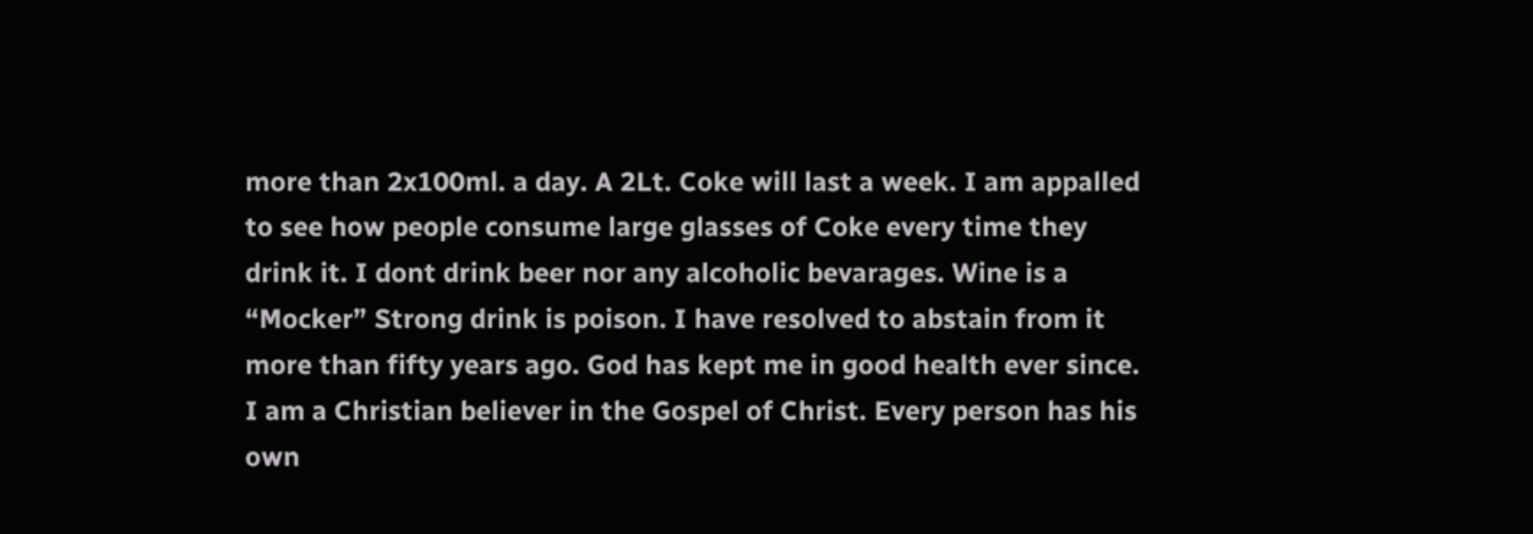more than 2x100ml. a day. A 2Lt. Coke will last a week. I am appalled to see how people consume large glasses of Coke every time they drink it. I dont drink beer nor any alcoholic bevarages. Wine is a “Mocker” Strong drink is poison. I have resolved to abstain from it more than fifty years ago. God has kept me in good health ever since. I am a Christian believer in the Gospel of Christ. Every person has his own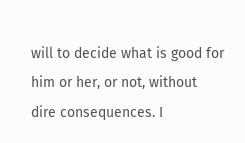will to decide what is good for him or her, or not, without dire consequences. I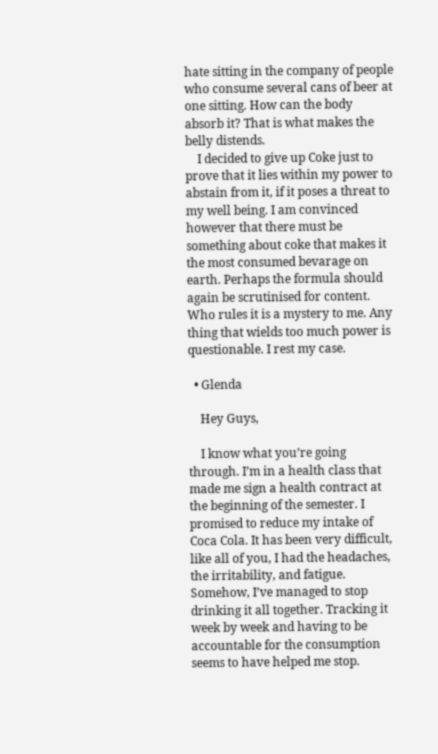hate sitting in the company of people who consume several cans of beer at one sitting. How can the body absorb it? That is what makes the belly distends.
    I decided to give up Coke just to prove that it lies within my power to abstain from it, if it poses a threat to my well being. I am convinced however that there must be something about coke that makes it the most consumed bevarage on earth. Perhaps the formula should again be scrutinised for content. Who rules it is a mystery to me. Any thing that wields too much power is questionable. I rest my case.

  • Glenda

    Hey Guys,

    I know what you’re going through. I’m in a health class that made me sign a health contract at the beginning of the semester. I promised to reduce my intake of Coca Cola. It has been very difficult, like all of you, I had the headaches, the irritability, and fatigue. Somehow, I’ve managed to stop drinking it all together. Tracking it week by week and having to be accountable for the consumption seems to have helped me stop.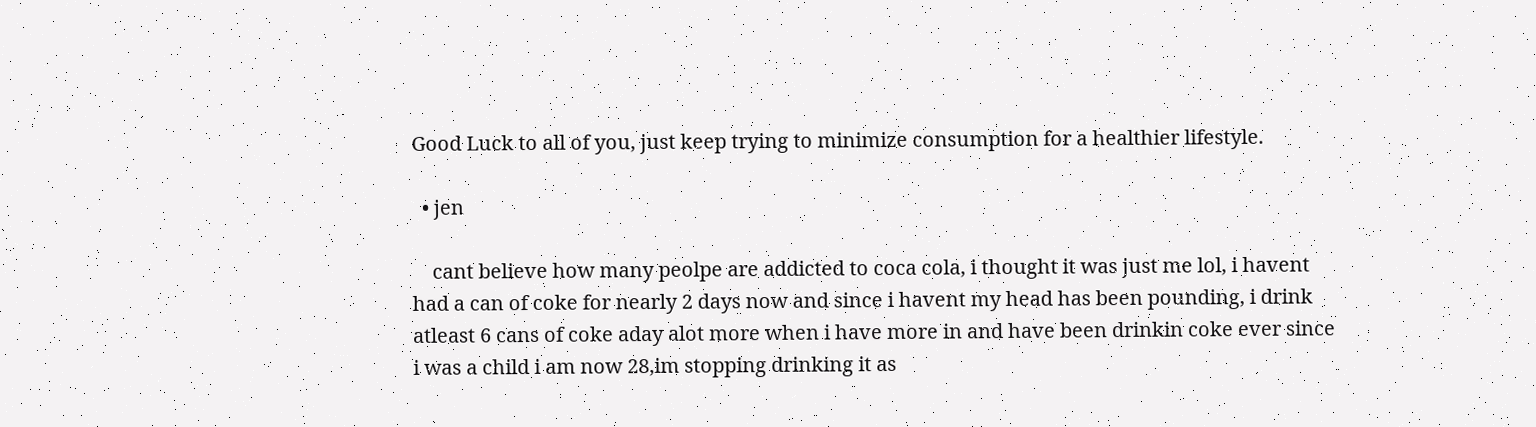Good Luck to all of you, just keep trying to minimize consumption for a healthier lifestyle.

  • jen

    cant believe how many peolpe are addicted to coca cola, i thought it was just me lol, i havent had a can of coke for nearly 2 days now and since i havent my head has been pounding, i drink atleast 6 cans of coke aday alot more when i have more in and have been drinkin coke ever since i was a child i am now 28,im stopping drinking it as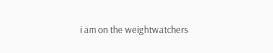i am on the weightwatchers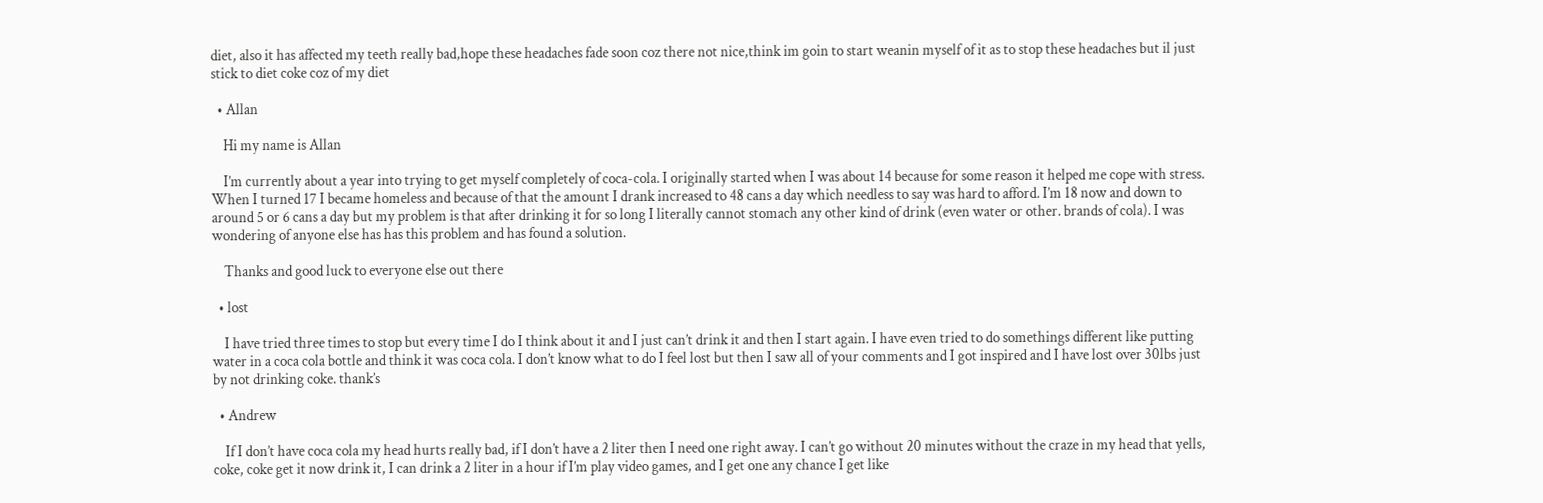diet, also it has affected my teeth really bad,hope these headaches fade soon coz there not nice,think im goin to start weanin myself of it as to stop these headaches but il just stick to diet coke coz of my diet

  • Allan

    Hi my name is Allan

    I’m currently about a year into trying to get myself completely of coca-cola. I originally started when I was about 14 because for some reason it helped me cope with stress. When I turned 17 I became homeless and because of that the amount I drank increased to 48 cans a day which needless to say was hard to afford. I’m 18 now and down to around 5 or 6 cans a day but my problem is that after drinking it for so long I literally cannot stomach any other kind of drink (even water or other. brands of cola). I was wondering of anyone else has has this problem and has found a solution.

    Thanks and good luck to everyone else out there

  • lost

    I have tried three times to stop but every time I do I think about it and I just can’t drink it and then I start again. I have even tried to do somethings different like putting water in a coca cola bottle and think it was coca cola. I don’t know what to do I feel lost but then I saw all of your comments and I got inspired and I have lost over 30lbs just by not drinking coke. thank’s

  • Andrew

    If I don’t have coca cola my head hurts really bad, if I don’t have a 2 liter then I need one right away. I can’t go without 20 minutes without the craze in my head that yells, coke, coke get it now drink it, I can drink a 2 liter in a hour if I’m play video games, and I get one any chance I get like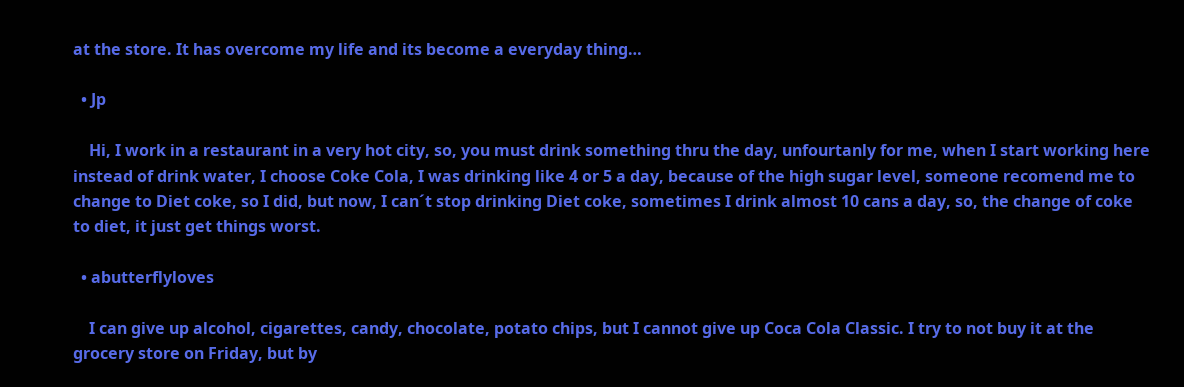at the store. It has overcome my life and its become a everyday thing…

  • Jp

    Hi, I work in a restaurant in a very hot city, so, you must drink something thru the day, unfourtanly for me, when I start working here instead of drink water, I choose Coke Cola, I was drinking like 4 or 5 a day, because of the high sugar level, someone recomend me to change to Diet coke, so I did, but now, I can´t stop drinking Diet coke, sometimes I drink almost 10 cans a day, so, the change of coke to diet, it just get things worst.

  • abutterflyloves

    I can give up alcohol, cigarettes, candy, chocolate, potato chips, but I cannot give up Coca Cola Classic. I try to not buy it at the grocery store on Friday, but by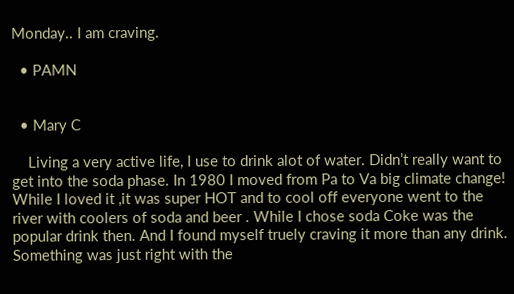Monday.. I am craving.

  • PAMN


  • Mary C

    Living a very active life, I use to drink alot of water. Didn’t really want to get into the soda phase. In 1980 I moved from Pa to Va big climate change! While I loved it ,it was super HOT and to cool off everyone went to the river with coolers of soda and beer . While I chose soda Coke was the popular drink then. And I found myself truely craving it more than any drink. Something was just right with the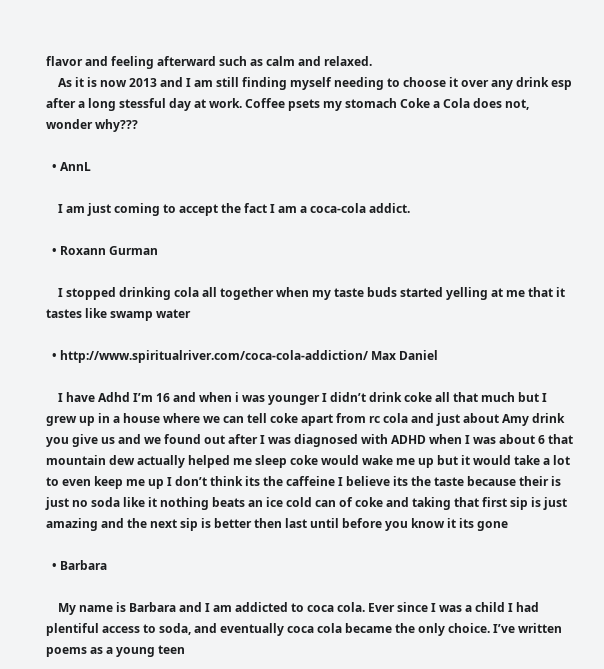flavor and feeling afterward such as calm and relaxed.
    As it is now 2013 and I am still finding myself needing to choose it over any drink esp after a long stessful day at work. Coffee psets my stomach Coke a Cola does not, wonder why???

  • AnnL

    I am just coming to accept the fact I am a coca-cola addict.

  • Roxann Gurman

    I stopped drinking cola all together when my taste buds started yelling at me that it tastes like swamp water

  • http://www.spiritualriver.com/coca-cola-addiction/ Max Daniel

    I have Adhd I’m 16 and when i was younger I didn’t drink coke all that much but I grew up in a house where we can tell coke apart from rc cola and just about Amy drink you give us and we found out after I was diagnosed with ADHD when I was about 6 that mountain dew actually helped me sleep coke would wake me up but it would take a lot to even keep me up I don’t think its the caffeine I believe its the taste because their is just no soda like it nothing beats an ice cold can of coke and taking that first sip is just amazing and the next sip is better then last until before you know it its gone

  • Barbara

    My name is Barbara and I am addicted to coca cola. Ever since I was a child I had plentiful access to soda, and eventually coca cola became the only choice. I’ve written poems as a young teen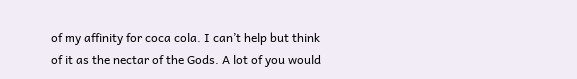of my affinity for coca cola. I can’t help but think of it as the nectar of the Gods. A lot of you would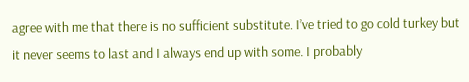agree with me that there is no sufficient substitute. I’ve tried to go cold turkey but it never seems to last and I always end up with some. I probably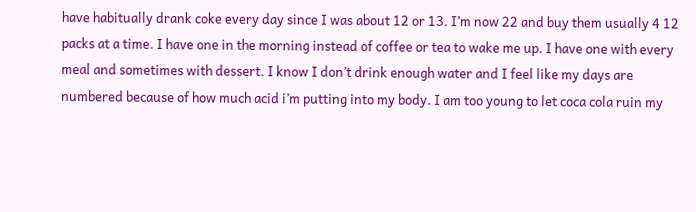have habitually drank coke every day since I was about 12 or 13. I’m now 22 and buy them usually 4 12 packs at a time. I have one in the morning instead of coffee or tea to wake me up. I have one with every meal and sometimes with dessert. I know I don’t drink enough water and I feel like my days are numbered because of how much acid i’m putting into my body. I am too young to let coca cola ruin my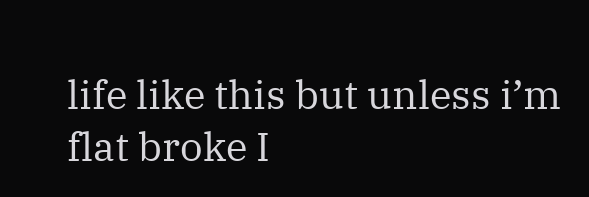life like this but unless i’m flat broke I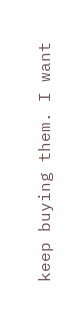keep buying them. I want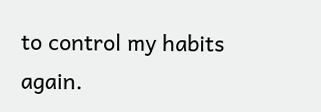to control my habits again.